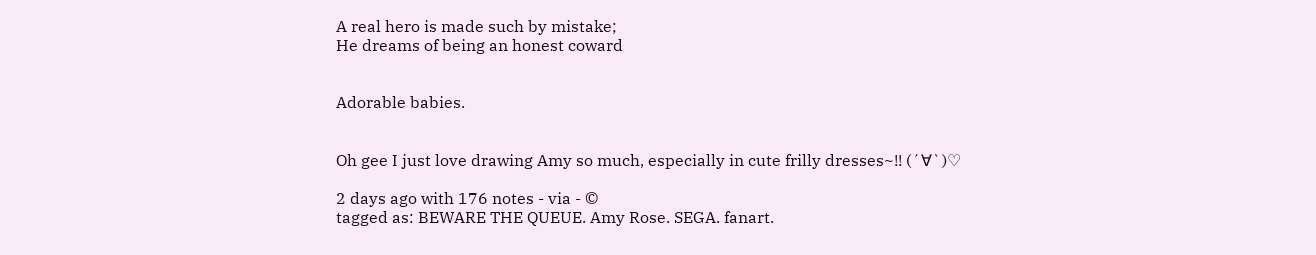A real hero is made such by mistake;
He dreams of being an honest coward


Adorable babies.


Oh gee I just love drawing Amy so much, especially in cute frilly dresses~!! (´∀`)♡

2 days ago with 176 notes - via - ©
tagged as: BEWARE THE QUEUE. Amy Rose. SEGA. fanart.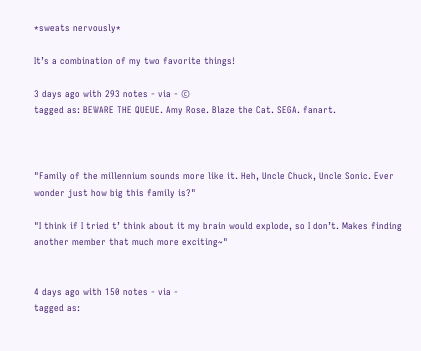*sweats nervously*

It’s a combination of my two favorite things!

3 days ago with 293 notes - via - ©
tagged as: BEWARE THE QUEUE. Amy Rose. Blaze the Cat. SEGA. fanart.



"Family of the millennium sounds more like it. Heh, Uncle Chuck, Uncle Sonic. Ever wonder just how big this family is?"

"I think if I tried t’ think about it my brain would explode, so I don’t. Makes finding another member that much more exciting~"


4 days ago with 150 notes - via -
tagged as: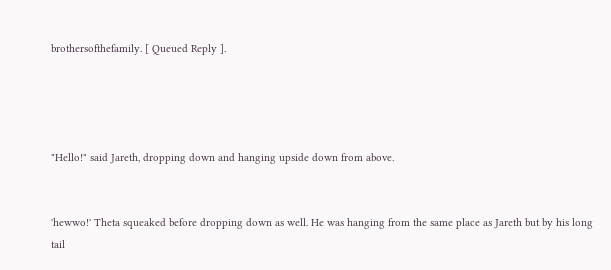brothersofthefamily. [ Queued Reply ].




"Hello!" said Jareth, dropping down and hanging upside down from above.


'hewwo!' Theta squeaked before dropping down as well. He was hanging from the same place as Jareth but by his long tail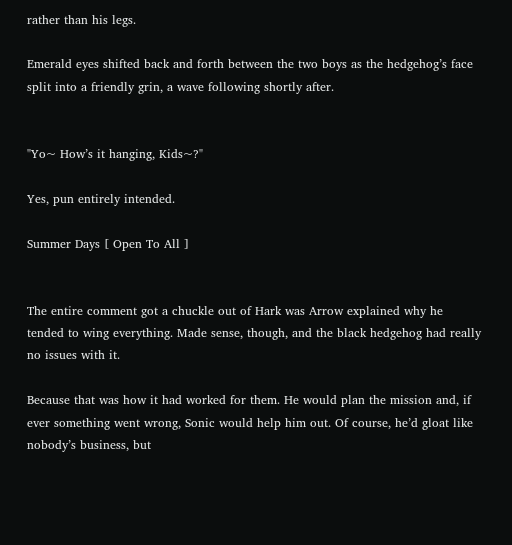rather than his legs.

Emerald eyes shifted back and forth between the two boys as the hedgehog’s face split into a friendly grin, a wave following shortly after.


"Yo~ How’s it hanging, Kids~?"

Yes, pun entirely intended.

Summer Days [ Open To All ]


The entire comment got a chuckle out of Hark was Arrow explained why he tended to wing everything. Made sense, though, and the black hedgehog had really no issues with it.

Because that was how it had worked for them. He would plan the mission and, if ever something went wrong, Sonic would help him out. Of course, he’d gloat like nobody’s business, but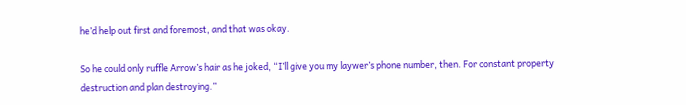he’d help out first and foremost, and that was okay.

So he could only ruffle Arrow’s hair as he joked, “I’ll give you my laywer’s phone number, then. For constant property destruction and plan destroying.”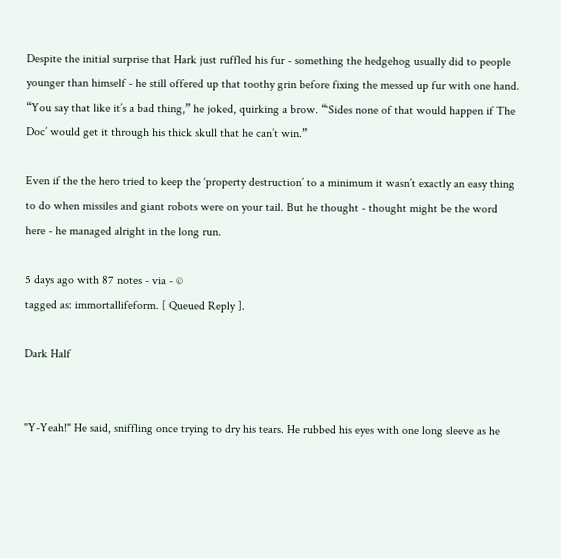Despite the initial surprise that Hark just ruffled his fur - something the hedgehog usually did to people younger than himself - he still offered up that toothy grin before fixing the messed up fur with one hand. “You say that like it’s a bad thing,” he joked, quirking a brow. “‘Sides none of that would happen if The Doc’ would get it through his thick skull that he can’t win.”

Even if the the hero tried to keep the ‘property destruction’ to a minimum it wasn’t exactly an easy thing to do when missiles and giant robots were on your tail. But he thought - thought might be the word here - he managed alright in the long run.

5 days ago with 87 notes - via - ©
tagged as: immortallifeform. [ Queued Reply ].

Dark Half


"Y-Yeah!" He said, sniffling once trying to dry his tears. He rubbed his eyes with one long sleeve as he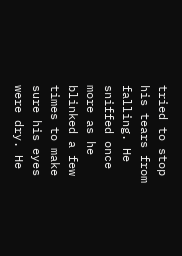tried to stop his tears from falling. He sniffed once more as he blinked a few times to make sure his eyes were dry. He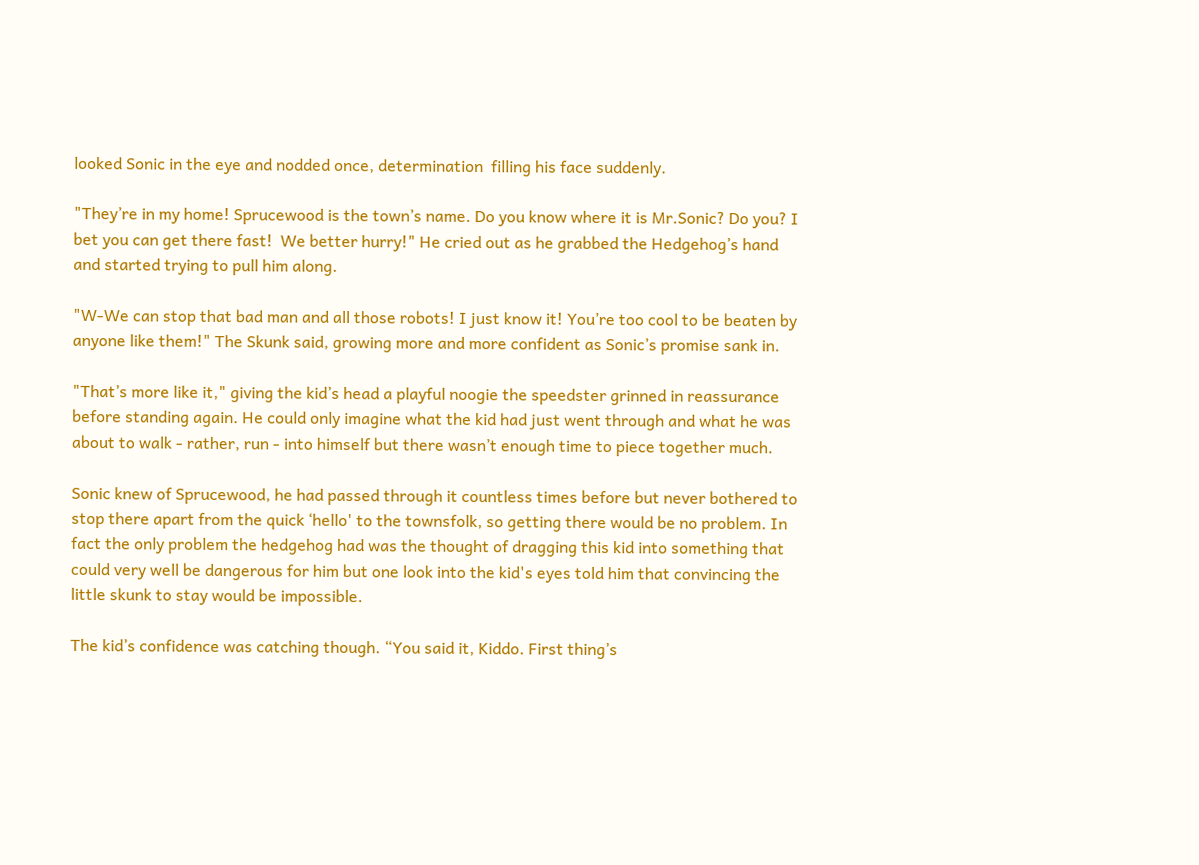looked Sonic in the eye and nodded once, determination  filling his face suddenly.

"They’re in my home! Sprucewood is the town’s name. Do you know where it is Mr.Sonic? Do you? I bet you can get there fast!  We better hurry!" He cried out as he grabbed the Hedgehog’s hand and started trying to pull him along.

"W-We can stop that bad man and all those robots! I just know it! You’re too cool to be beaten by anyone like them!" The Skunk said, growing more and more confident as Sonic’s promise sank in.

"That’s more like it," giving the kid’s head a playful noogie the speedster grinned in reassurance before standing again. He could only imagine what the kid had just went through and what he was about to walk - rather, run - into himself but there wasn’t enough time to piece together much.

Sonic knew of Sprucewood, he had passed through it countless times before but never bothered to stop there apart from the quick ‘hello' to the townsfolk, so getting there would be no problem. In fact the only problem the hedgehog had was the thought of dragging this kid into something that could very well be dangerous for him but one look into the kid's eyes told him that convincing the little skunk to stay would be impossible.

The kid’s confidence was catching though. “You said it, Kiddo. First thing’s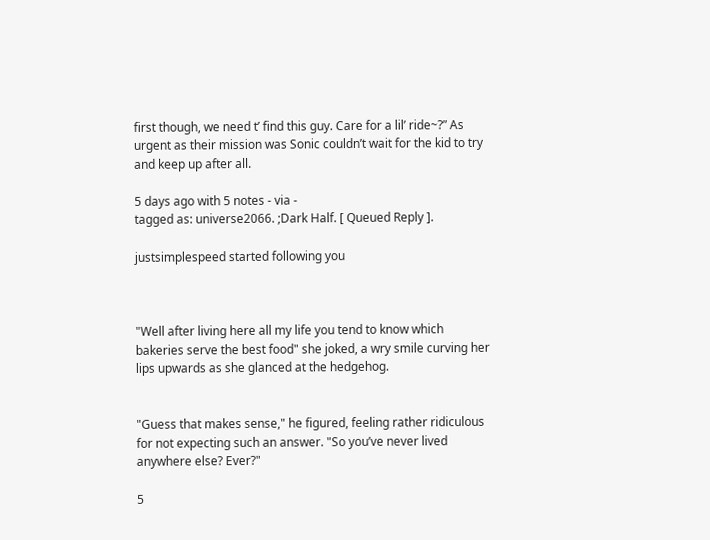first though, we need t’ find this guy. Care for a lil’ ride~?” As urgent as their mission was Sonic couldn’t wait for the kid to try and keep up after all.

5 days ago with 5 notes - via -
tagged as: universe2066. ;Dark Half. [ Queued Reply ].

justsimplespeed started following you



"Well after living here all my life you tend to know which bakeries serve the best food" she joked, a wry smile curving her lips upwards as she glanced at the hedgehog.


"Guess that makes sense," he figured, feeling rather ridiculous for not expecting such an answer. "So you’ve never lived anywhere else? Ever?"

5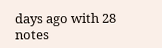days ago with 28 notes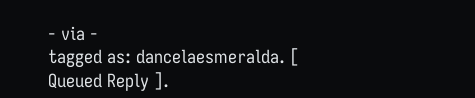- via -
tagged as: dancelaesmeralda. [ Queued Reply ].